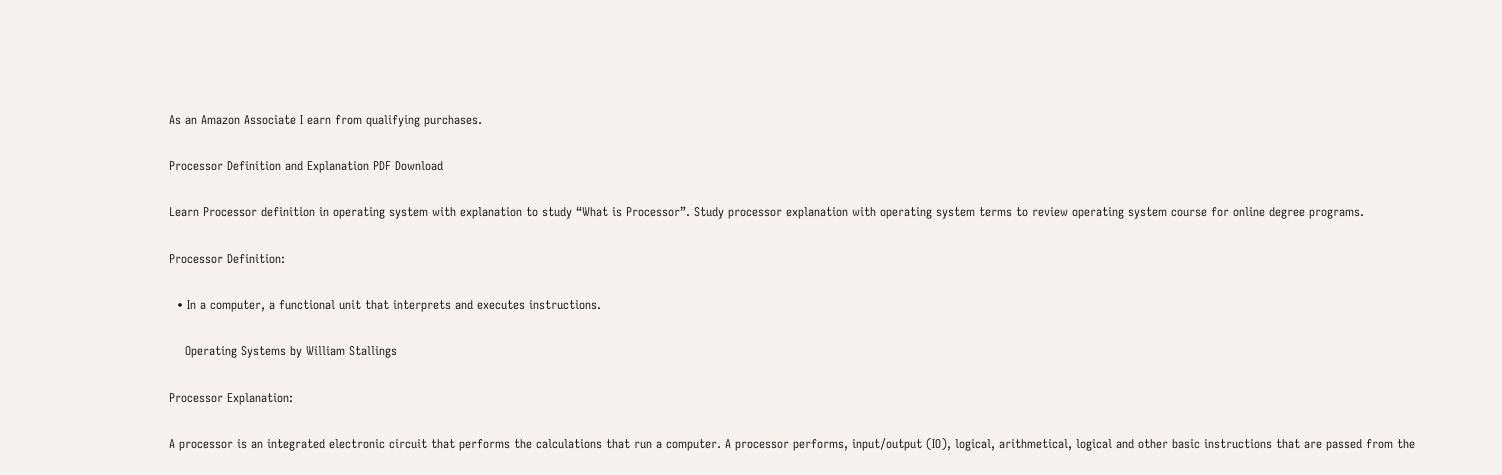As an Amazon Associate I earn from qualifying purchases.

Processor Definition and Explanation PDF Download

Learn Processor definition in operating system with explanation to study “What is Processor”. Study processor explanation with operating system terms to review operating system course for online degree programs.

Processor Definition:

  • In a computer, a functional unit that interprets and executes instructions.

    Operating Systems by William Stallings

Processor Explanation:

A processor is an integrated electronic circuit that performs the calculations that run a computer. A processor performs, input/output (IO), logical, arithmetical, logical and other basic instructions that are passed from the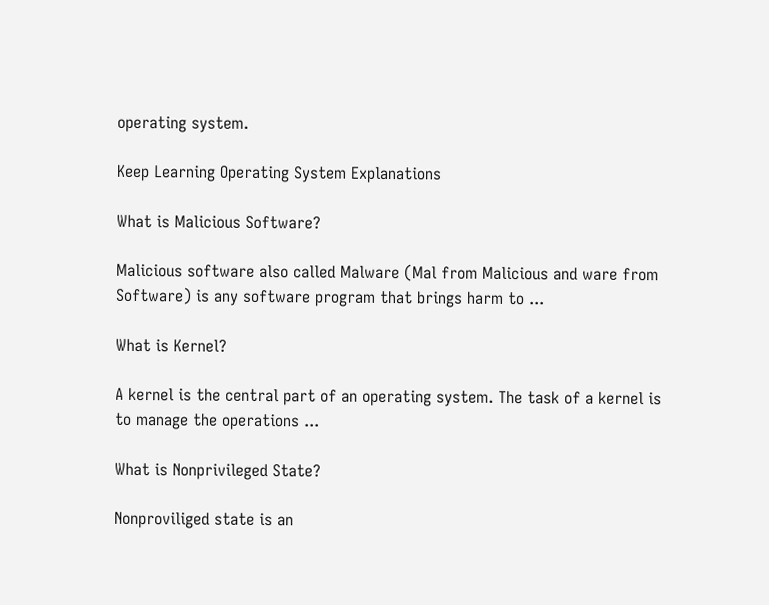operating system.

Keep Learning Operating System Explanations

What is Malicious Software?

Malicious software also called Malware (Mal from Malicious and ware from Software) is any software program that brings harm to ...

What is Kernel?

A kernel is the central part of an operating system. The task of a kernel is to manage the operations ...

What is Nonprivileged State?

Nonproviliged state is an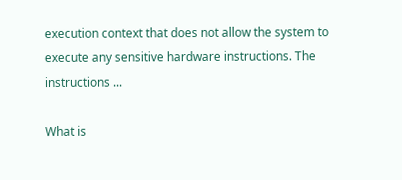execution context that does not allow the system to execute any sensitive hardware instructions. The instructions ...

What is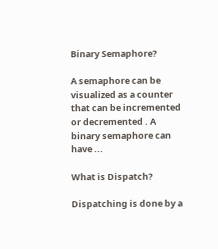Binary Semaphore?

A semaphore can be visualized as a counter that can be incremented or decremented . A binary semaphore can have ...

What is Dispatch?

Dispatching is done by a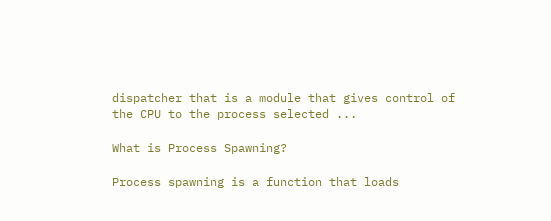dispatcher that is a module that gives control of the CPU to the process selected ...

What is Process Spawning?

Process spawning is a function that loads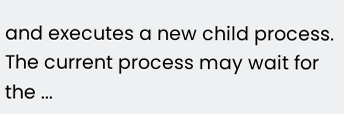and executes a new child process. The current process may wait for the ...